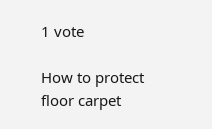1 vote

How to protect floor carpet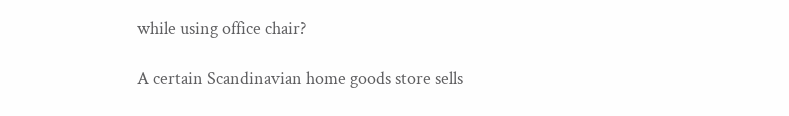while using office chair?

A certain Scandinavian home goods store sells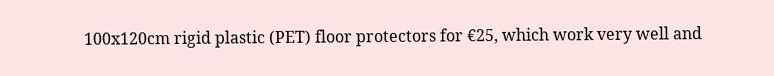100x120cm rigid plastic (PET) floor protectors for €25, which work very well and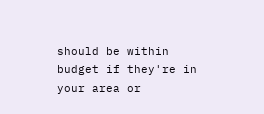should be within budget if they're in your area or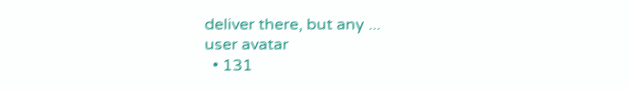deliver there, but any ...
user avatar
  • 131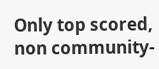Only top scored, non community-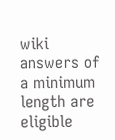wiki answers of a minimum length are eligible